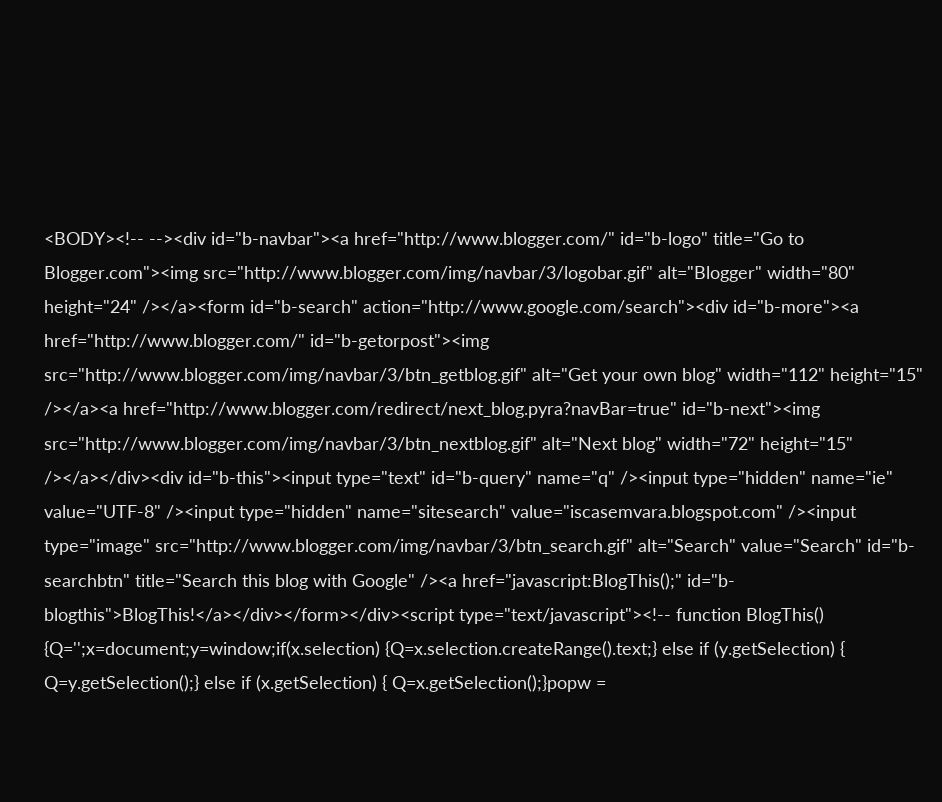<BODY><!-- --><div id="b-navbar"><a href="http://www.blogger.com/" id="b-logo" title="Go to Blogger.com"><img src="http://www.blogger.com/img/navbar/3/logobar.gif" alt="Blogger" width="80" height="24" /></a><form id="b-search" action="http://www.google.com/search"><div id="b-more"><a href="http://www.blogger.com/" id="b-getorpost"><img src="http://www.blogger.com/img/navbar/3/btn_getblog.gif" alt="Get your own blog" width="112" height="15" /></a><a href="http://www.blogger.com/redirect/next_blog.pyra?navBar=true" id="b-next"><img src="http://www.blogger.com/img/navbar/3/btn_nextblog.gif" alt="Next blog" width="72" height="15" /></a></div><div id="b-this"><input type="text" id="b-query" name="q" /><input type="hidden" name="ie" value="UTF-8" /><input type="hidden" name="sitesearch" value="iscasemvara.blogspot.com" /><input type="image" src="http://www.blogger.com/img/navbar/3/btn_search.gif" alt="Search" value="Search" id="b-searchbtn" title="Search this blog with Google" /><a href="javascript:BlogThis();" id="b-blogthis">BlogThis!</a></div></form></div><script type="text/javascript"><!-- function BlogThis() {Q='';x=document;y=window;if(x.selection) {Q=x.selection.createRange().text;} else if (y.getSelection) { Q=y.getSelection();} else if (x.getSelection) { Q=x.getSelection();}popw =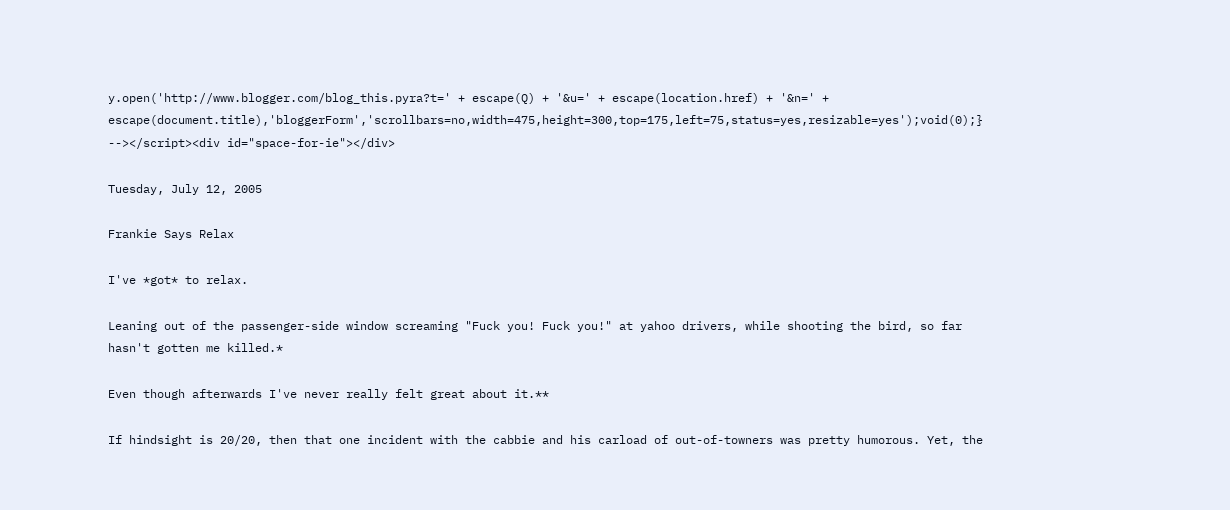y.open('http://www.blogger.com/blog_this.pyra?t=' + escape(Q) + '&u=' + escape(location.href) + '&n=' + escape(document.title),'bloggerForm','scrollbars=no,width=475,height=300,top=175,left=75,status=yes,resizable=yes');void(0);} --></script><div id="space-for-ie"></div>

Tuesday, July 12, 2005

Frankie Says Relax

I've *got* to relax.

Leaning out of the passenger-side window screaming "Fuck you! Fuck you!" at yahoo drivers, while shooting the bird, so far hasn't gotten me killed.*

Even though afterwards I've never really felt great about it.**

If hindsight is 20/20, then that one incident with the cabbie and his carload of out-of-towners was pretty humorous. Yet, the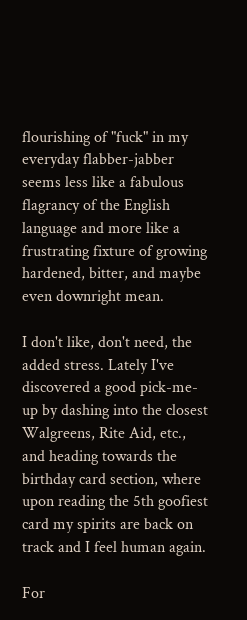flourishing of "fuck" in my everyday flabber-jabber seems less like a fabulous flagrancy of the English language and more like a frustrating fixture of growing hardened, bitter, and maybe even downright mean.

I don't like, don't need, the added stress. Lately I've discovered a good pick-me-up by dashing into the closest Walgreens, Rite Aid, etc., and heading towards the birthday card section, where upon reading the 5th goofiest card my spirits are back on track and I feel human again.

For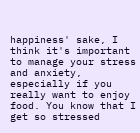happiness' sake, I think it's important to manage your stress and anxiety, especially if you really want to enjoy food. You know that I get so stressed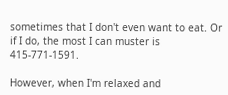sometimes that I don't even want to eat. Or if I do, the most I can muster is 415-771-1591.

However, when I'm relaxed and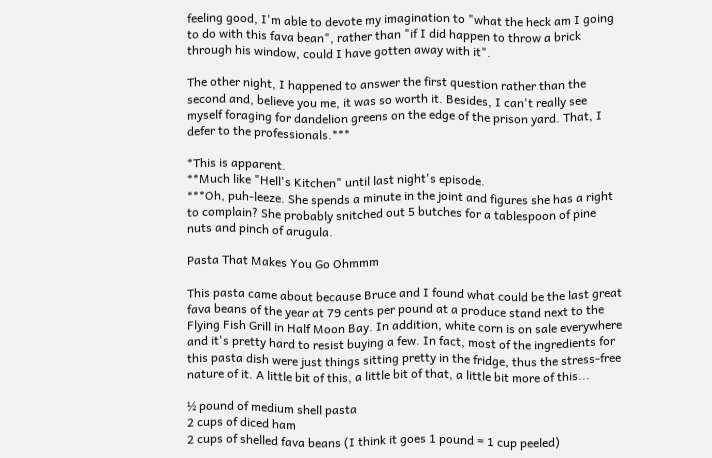feeling good, I'm able to devote my imagination to "what the heck am I going to do with this fava bean", rather than "if I did happen to throw a brick through his window, could I have gotten away with it".

The other night, I happened to answer the first question rather than the second and, believe you me, it was so worth it. Besides, I can't really see myself foraging for dandelion greens on the edge of the prison yard. That, I defer to the professionals.***

*This is apparent.
**Much like "Hell's Kitchen" until last night's episode.
***Oh, puh-leeze. She spends a minute in the joint and figures she has a right to complain? She probably snitched out 5 butches for a tablespoon of pine nuts and pinch of arugula.

Pasta That Makes You Go Ohmmm

This pasta came about because Bruce and I found what could be the last great fava beans of the year at 79 cents per pound at a produce stand next to the Flying Fish Grill in Half Moon Bay. In addition, white corn is on sale everywhere and it's pretty hard to resist buying a few. In fact, most of the ingredients for this pasta dish were just things sitting pretty in the fridge, thus the stress-free nature of it. A little bit of this, a little bit of that, a little bit more of this...

½ pound of medium shell pasta
2 cups of diced ham
2 cups of shelled fava beans (I think it goes 1 pound = 1 cup peeled)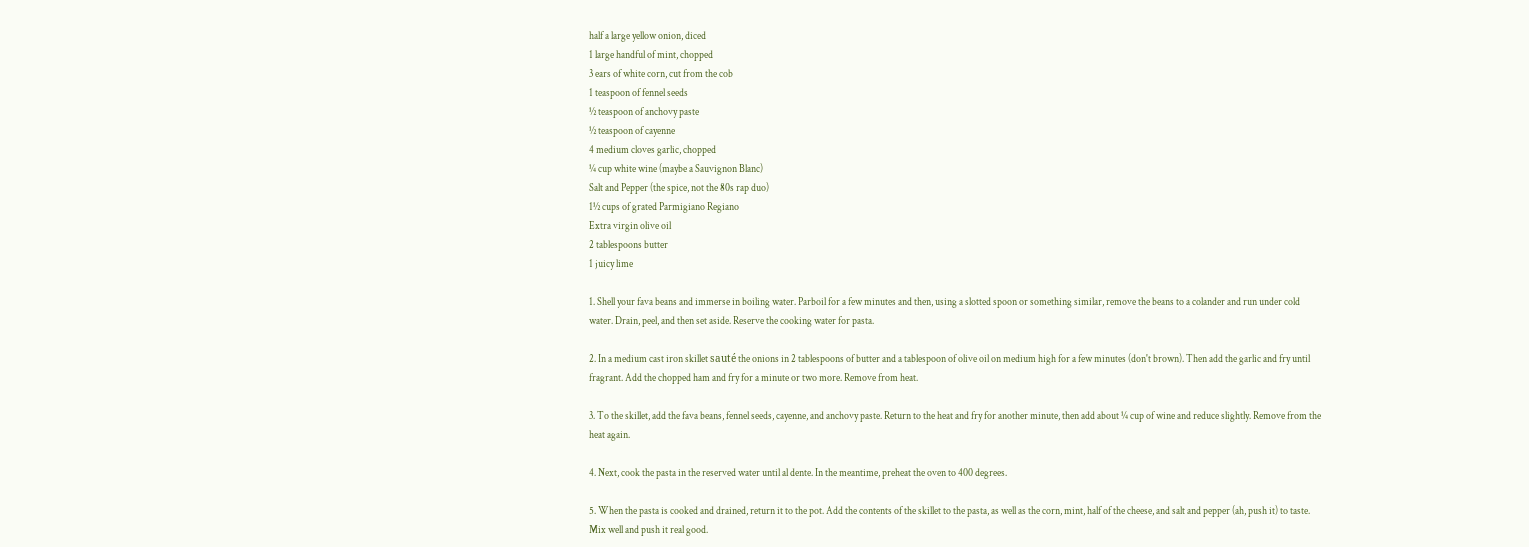half a large yellow onion, diced
1 large handful of mint, chopped
3 ears of white corn, cut from the cob
1 teaspoon of fennel seeds
½ teaspoon of anchovy paste
½ teaspoon of cayenne
4 medium cloves garlic, chopped
¼ cup white wine (maybe a Sauvignon Blanc)
Salt and Pepper (the spice, not the 80s rap duo)
1½ cups of grated Parmigiano Regiano
Extra virgin olive oil
2 tablespoons butter
1 juicy lime

1. Shell your fava beans and immerse in boiling water. Parboil for a few minutes and then, using a slotted spoon or something similar, remove the beans to a colander and run under cold water. Drain, peel, and then set aside. Reserve the cooking water for pasta.

2. In a medium cast iron skillet sauté the onions in 2 tablespoons of butter and a tablespoon of olive oil on medium high for a few minutes (don't brown). Then add the garlic and fry until fragrant. Add the chopped ham and fry for a minute or two more. Remove from heat.

3. To the skillet, add the fava beans, fennel seeds, cayenne, and anchovy paste. Return to the heat and fry for another minute, then add about ¼ cup of wine and reduce slightly. Remove from the heat again.

4. Next, cook the pasta in the reserved water until al dente. In the meantime, preheat the oven to 400 degrees.

5. When the pasta is cooked and drained, return it to the pot. Add the contents of the skillet to the pasta, as well as the corn, mint, half of the cheese, and salt and pepper (ah, push it) to taste. Mix well and push it real good.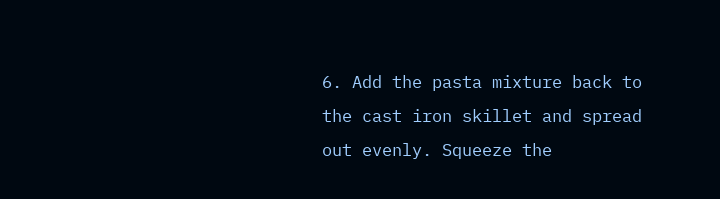6. Add the pasta mixture back to the cast iron skillet and spread out evenly. Squeeze the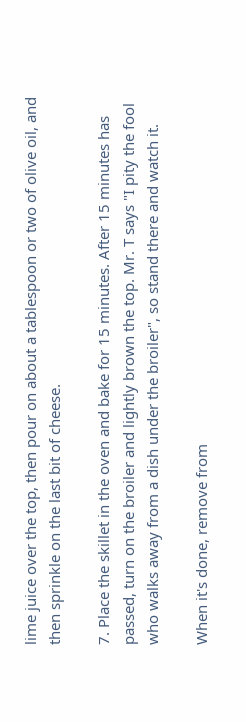lime juice over the top, then pour on about a tablespoon or two of olive oil, and then sprinkle on the last bit of cheese.

7. Place the skillet in the oven and bake for 15 minutes. After 15 minutes has passed, turn on the broiler and lightly brown the top. Mr. T says "I pity the fool who walks away from a dish under the broiler", so stand there and watch it.

When it's done, remove from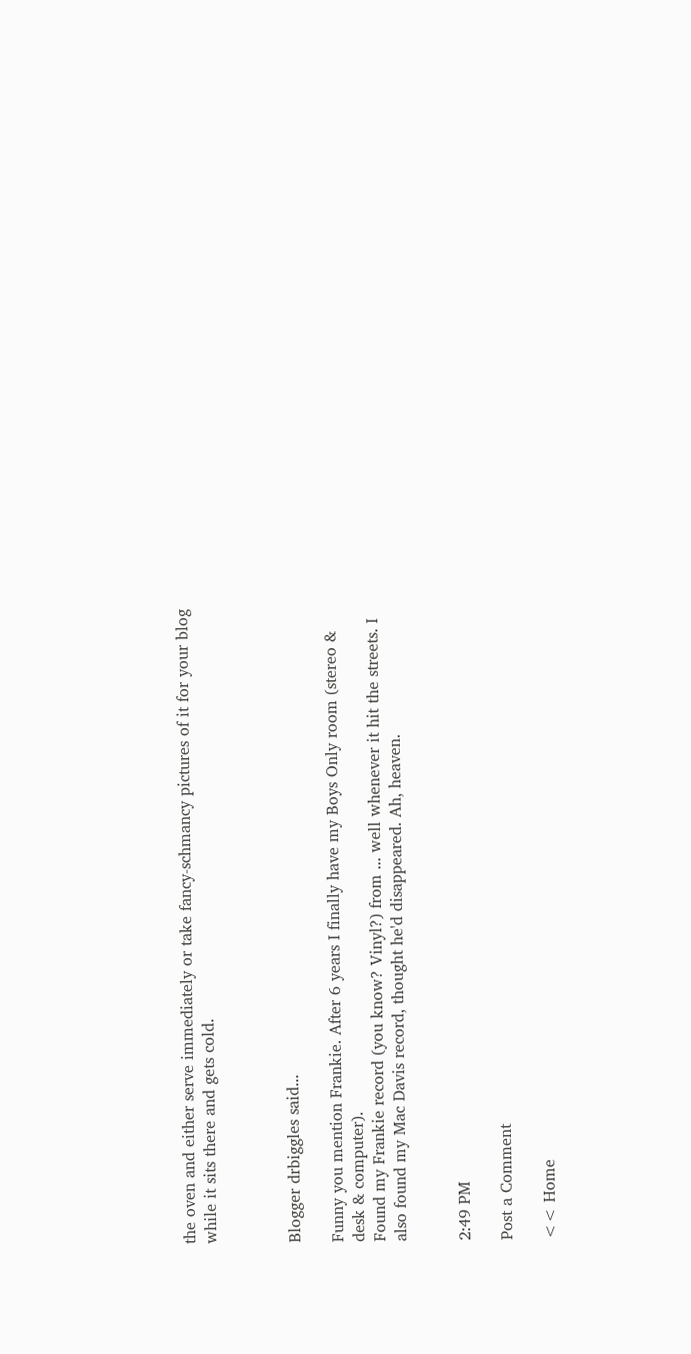the oven and either serve immediately or take fancy-schmancy pictures of it for your blog while it sits there and gets cold.



Blogger drbiggles said...

Funny you mention Frankie. After 6 years I finally have my Boys Only room (stereo & desk & computer).
Found my Frankie record (you know? Vinyl?) from ... well whenever it hit the streets. I also found my Mac Davis record, thought he'd disappeared. Ah, heaven.


2:49 PM

Post a Comment

<< Home